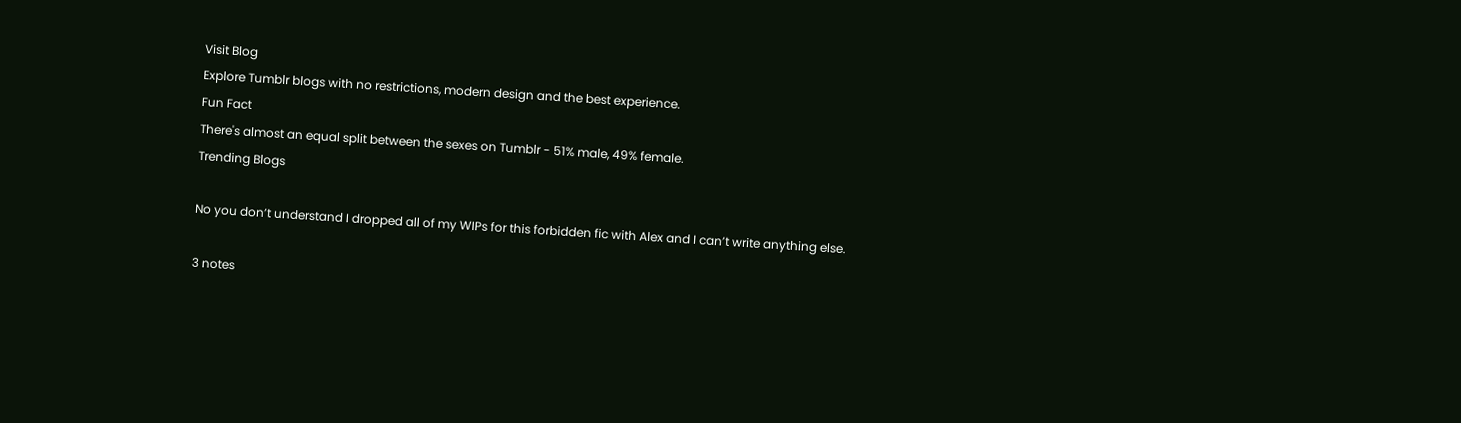Visit Blog
Explore Tumblr blogs with no restrictions, modern design and the best experience.
Fun Fact
There's almost an equal split between the sexes on Tumblr - 51% male, 49% female.
Trending Blogs

No you don’t understand I dropped all of my WIPs for this forbidden fic with Alex and I can’t write anything else.

3 notes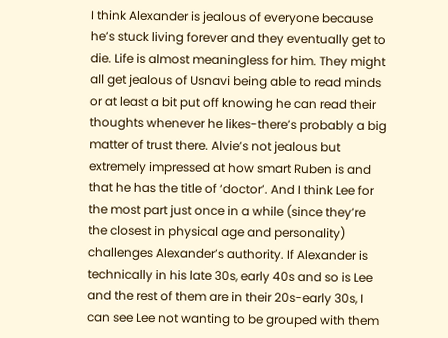I think Alexander is jealous of everyone because he’s stuck living forever and they eventually get to die. Life is almost meaningless for him. They might all get jealous of Usnavi being able to read minds or at least a bit put off knowing he can read their thoughts whenever he likes-there’s probably a big matter of trust there. Alvie’s not jealous but extremely impressed at how smart Ruben is and that he has the title of ‘doctor’. And I think Lee for the most part just once in a while (since they’re the closest in physical age and personality) challenges Alexander’s authority. If Alexander is technically in his late 30s, early 40s and so is Lee and the rest of them are in their 20s-early 30s, I can see Lee not wanting to be grouped with them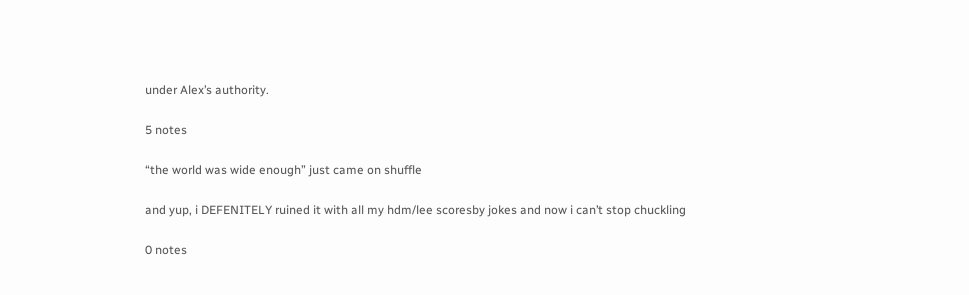under Alex’s authority.

5 notes

“the world was wide enough” just came on shuffle

and yup, i DEFENITELY ruined it with all my hdm/lee scoresby jokes and now i can’t stop chuckling

0 notes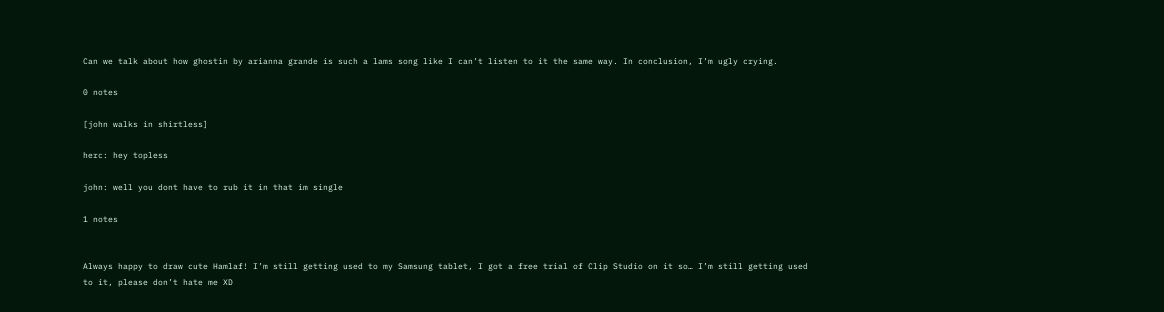Can we talk about how ghostin by arianna grande is such a lams song like I can’t listen to it the same way. In conclusion, I’m ugly crying.

0 notes

[john walks in shirtless]

herc: hey topless

john: well you dont have to rub it in that im single

1 notes


Always happy to draw cute Hamlaf! I’m still getting used to my Samsung tablet, I got a free trial of Clip Studio on it so… I’m still getting used to it, please don’t hate me XD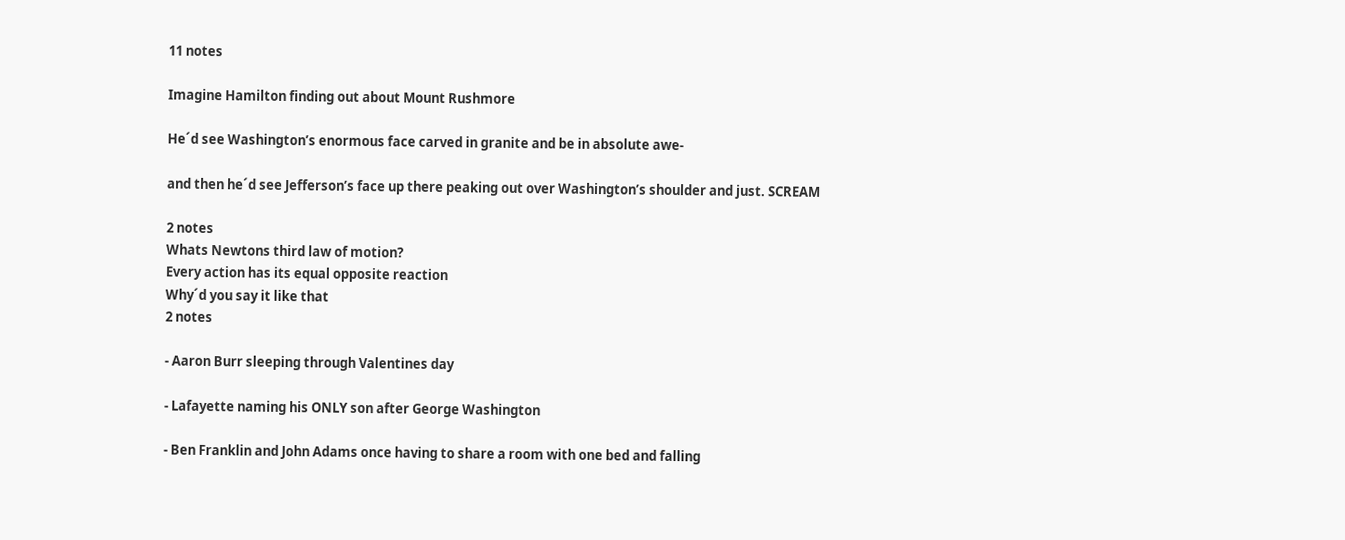11 notes

Imagine Hamilton finding out about Mount Rushmore

He´d see Washington’s enormous face carved in granite and be in absolute awe-

and then he´d see Jefferson’s face up there peaking out over Washington’s shoulder and just. SCREAM

2 notes
Whats Newtons third law of motion?
Every action has its equal opposite reaction
Why´d you say it like that
2 notes

- Aaron Burr sleeping through Valentines day

- Lafayette naming his ONLY son after George Washington

- Ben Franklin and John Adams once having to share a room with one bed and falling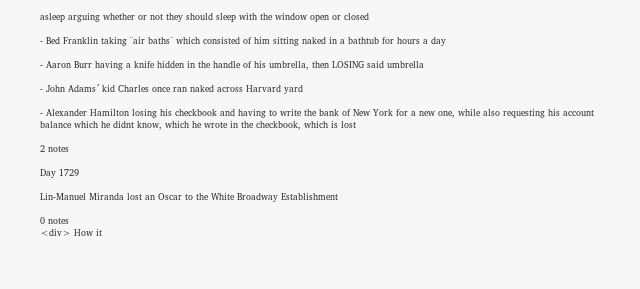asleep arguing whether or not they should sleep with the window open or closed

- Bed Franklin taking ¨air baths¨ which consisted of him sitting naked in a bathtub for hours a day

- Aaron Burr having a knife hidden in the handle of his umbrella, then LOSING said umbrella

- John Adams´ kid Charles once ran naked across Harvard yard

- Alexander Hamilton losing his checkbook and having to write the bank of New York for a new one, while also requesting his account balance which he didnt know, which he wrote in the checkbook, which is lost

2 notes

Day 1729

Lin-Manuel Miranda lost an Oscar to the White Broadway Establishment

0 notes
<div> How it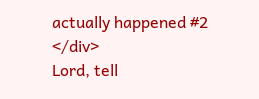actually happened #2 </div>
Lord, tell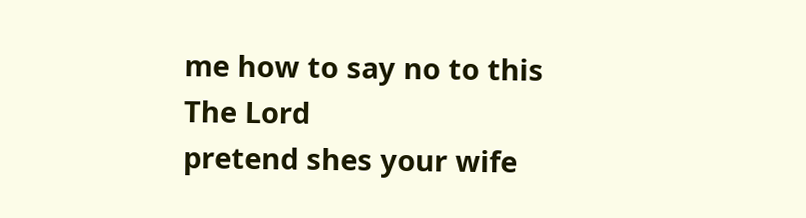me how to say no to this
The Lord
pretend shes your wife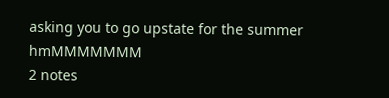asking you to go upstate for the summer hmMMMMMMM
2 notes